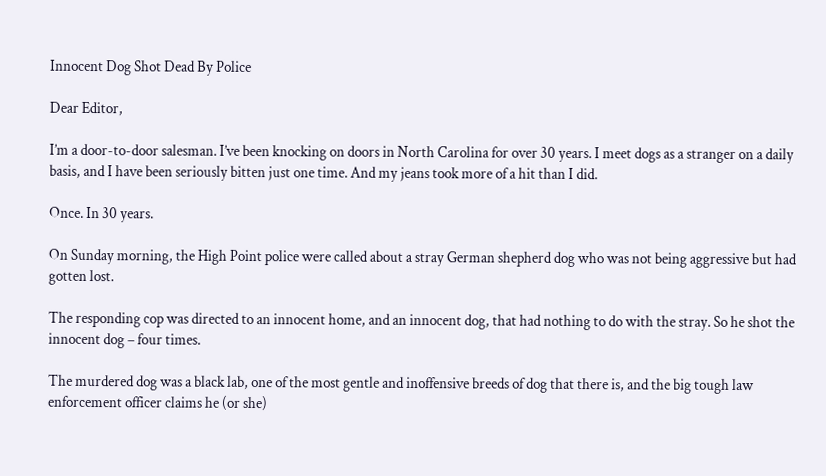Innocent Dog Shot Dead By Police

Dear Editor,

I’m a door-to-door salesman. I’ve been knocking on doors in North Carolina for over 30 years. I meet dogs as a stranger on a daily basis, and I have been seriously bitten just one time. And my jeans took more of a hit than I did.

Once. In 30 years.

On Sunday morning, the High Point police were called about a stray German shepherd dog who was not being aggressive but had gotten lost.

The responding cop was directed to an innocent home, and an innocent dog, that had nothing to do with the stray. So he shot the innocent dog – four times.

The murdered dog was a black lab, one of the most gentle and inoffensive breeds of dog that there is, and the big tough law enforcement officer claims he (or she)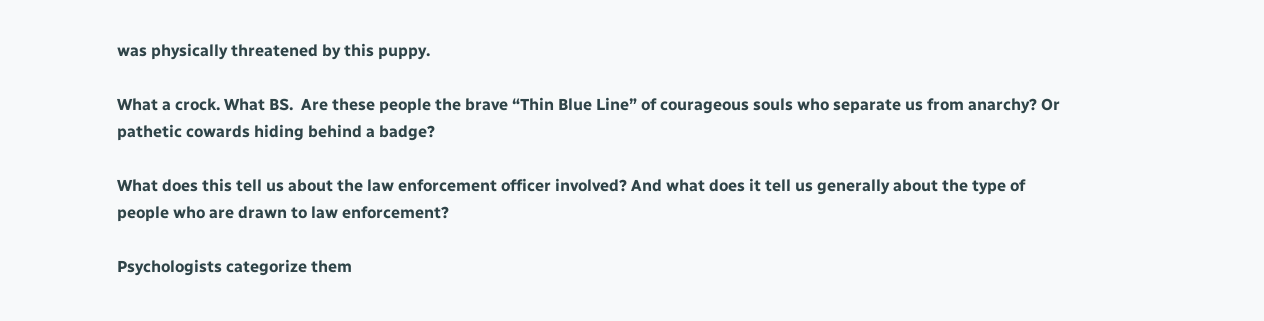was physically threatened by this puppy.

What a crock. What BS.  Are these people the brave “Thin Blue Line” of courageous souls who separate us from anarchy? Or pathetic cowards hiding behind a badge?

What does this tell us about the law enforcement officer involved? And what does it tell us generally about the type of people who are drawn to law enforcement?

Psychologists categorize them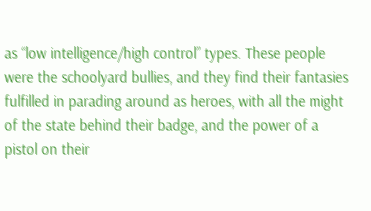as “low intelligence/high control” types. These people were the schoolyard bullies, and they find their fantasies fulfilled in parading around as heroes, with all the might of the state behind their badge, and the power of a pistol on their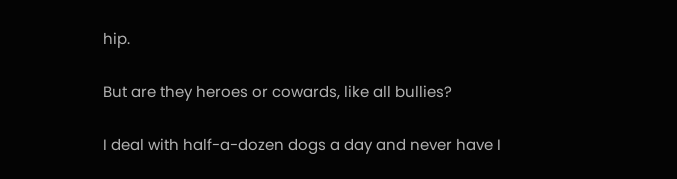hip.

But are they heroes or cowards, like all bullies?

I deal with half-a-dozen dogs a day and never have I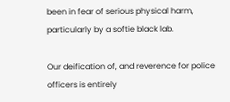been in fear of serious physical harm, particularly by a softie black lab.

Our deification of, and reverence for police officers is entirely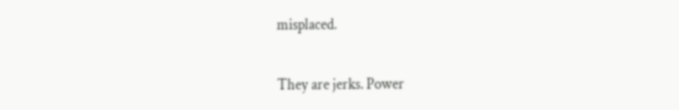misplaced.

They are jerks. Power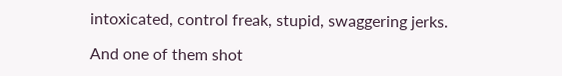intoxicated, control freak, stupid, swaggering jerks.

And one of them shot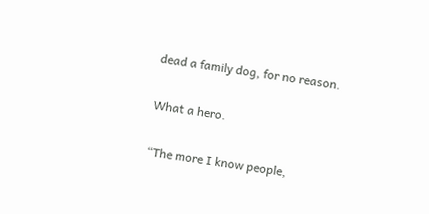dead a family dog, for no reason.

What a hero.

“The more I know people,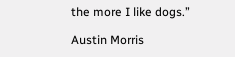the more I like dogs.”

Austin Morris